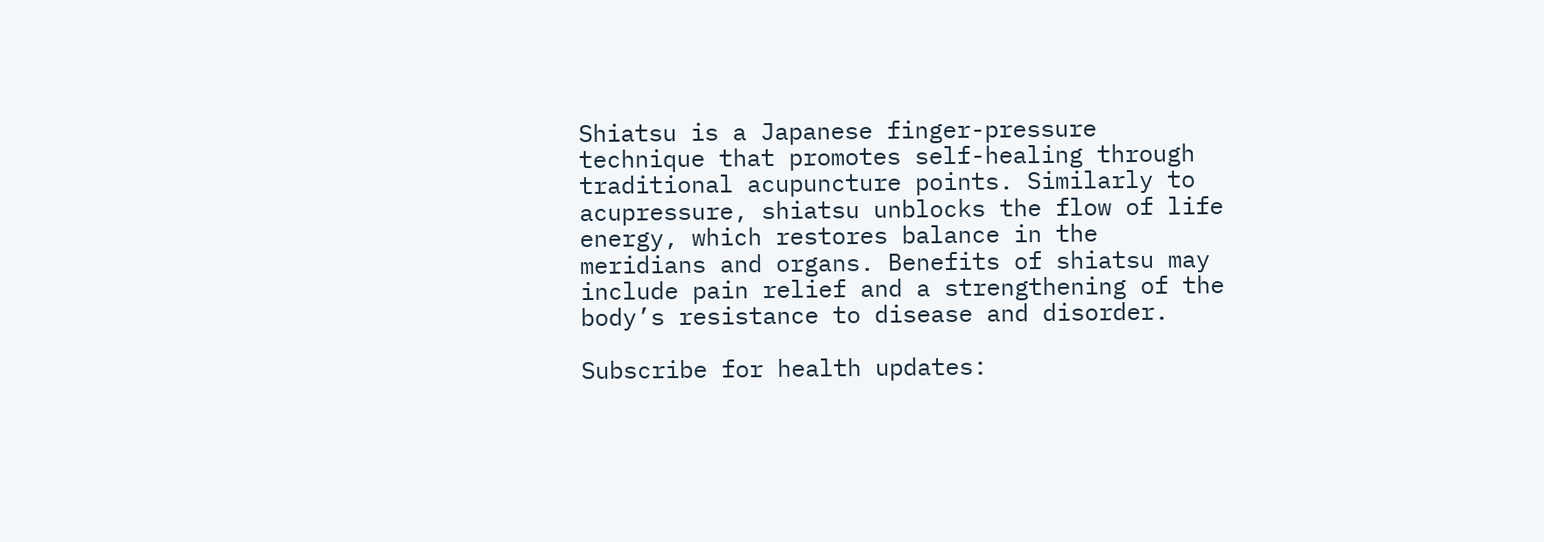Shiatsu is a Japanese finger-pressure technique that promotes self-healing through traditional acupuncture points. Similarly to acupressure, shiatsu unblocks the flow of life energy, which restores balance in the meridians and organs. Benefits of shiatsu may include pain relief and a strengthening of the body’s resistance to disease and disorder.

Subscribe for health updates: